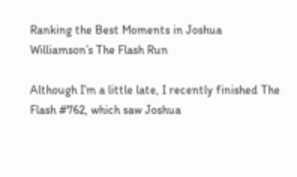Ranking the Best Moments in Joshua Williamson’s The Flash Run

Although I’m a little late, I recently finished The Flash #762, which saw Joshua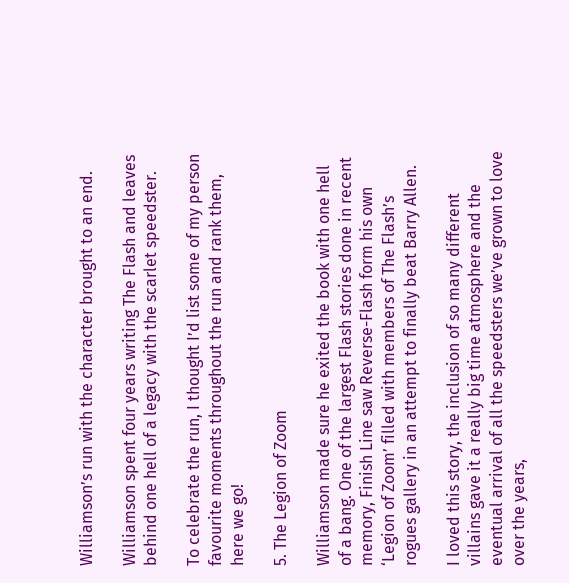Williamson’s run with the character brought to an end.

Williamson spent four years writing The Flash and leaves behind one hell of a legacy with the scarlet speedster.

To celebrate the run, I thought I’d list some of my person favourite moments throughout the run and rank them, here we go!

5. The Legion of Zoom

Williamson made sure he exited the book with one hell of a bang. One of the largest Flash stories done in recent memory, Finish Line saw Reverse-Flash form his own ‘Legion of Zoom’ filled with members of The Flash’s rogues gallery in an attempt to finally beat Barry Allen.

I loved this story, the inclusion of so many different villains gave it a really big time atmosphere and the eventual arrival of all the speedsters we’ve grown to love over the years,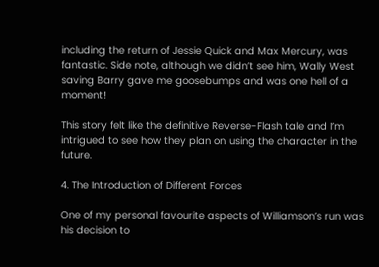including the return of Jessie Quick and Max Mercury, was fantastic. Side note, although we didn’t see him, Wally West saving Barry gave me goosebumps and was one hell of a moment!

This story felt like the definitive Reverse-Flash tale and I’m intrigued to see how they plan on using the character in the future.

4. The Introduction of Different Forces

One of my personal favourite aspects of Williamson’s run was his decision to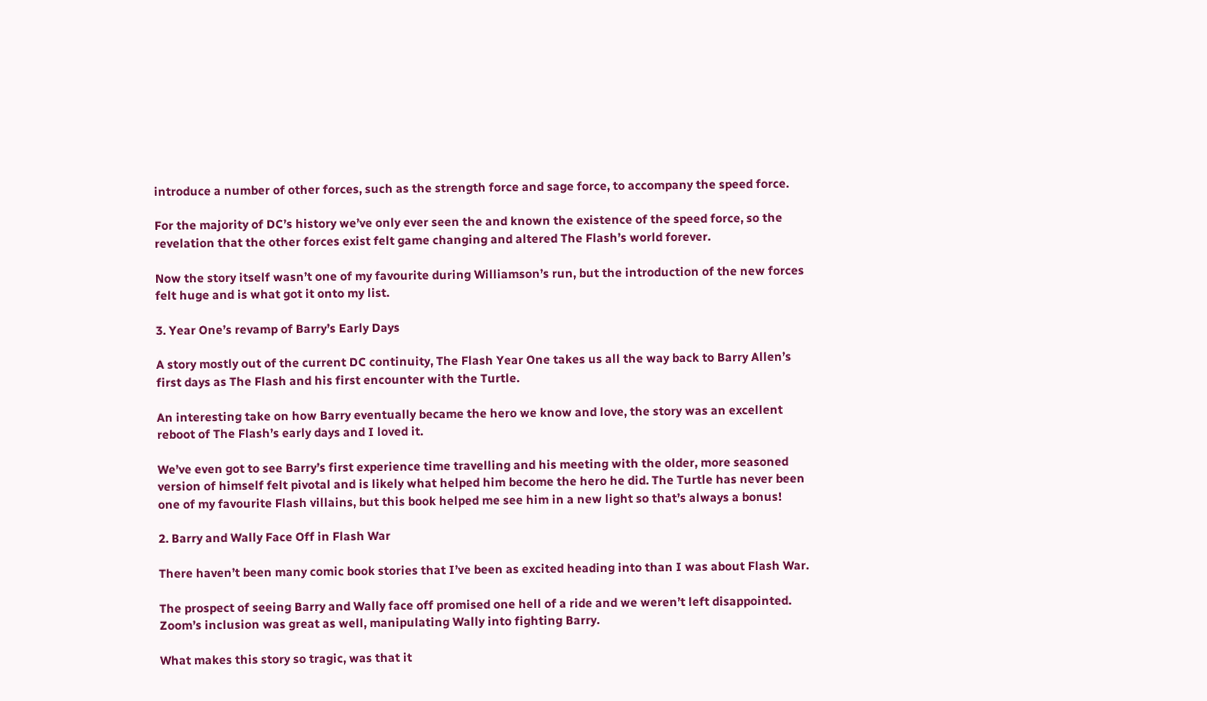introduce a number of other forces, such as the strength force and sage force, to accompany the speed force.

For the majority of DC’s history we’ve only ever seen the and known the existence of the speed force, so the revelation that the other forces exist felt game changing and altered The Flash’s world forever.

Now the story itself wasn’t one of my favourite during Williamson’s run, but the introduction of the new forces felt huge and is what got it onto my list.

3. Year One’s revamp of Barry’s Early Days

A story mostly out of the current DC continuity, The Flash Year One takes us all the way back to Barry Allen’s first days as The Flash and his first encounter with the Turtle.

An interesting take on how Barry eventually became the hero we know and love, the story was an excellent reboot of The Flash’s early days and I loved it.

We’ve even got to see Barry’s first experience time travelling and his meeting with the older, more seasoned version of himself felt pivotal and is likely what helped him become the hero he did. The Turtle has never been one of my favourite Flash villains, but this book helped me see him in a new light so that’s always a bonus!

2. Barry and Wally Face Off in Flash War

There haven’t been many comic book stories that I’ve been as excited heading into than I was about Flash War.

The prospect of seeing Barry and Wally face off promised one hell of a ride and we weren’t left disappointed. Zoom’s inclusion was great as well, manipulating Wally into fighting Barry.

What makes this story so tragic, was that it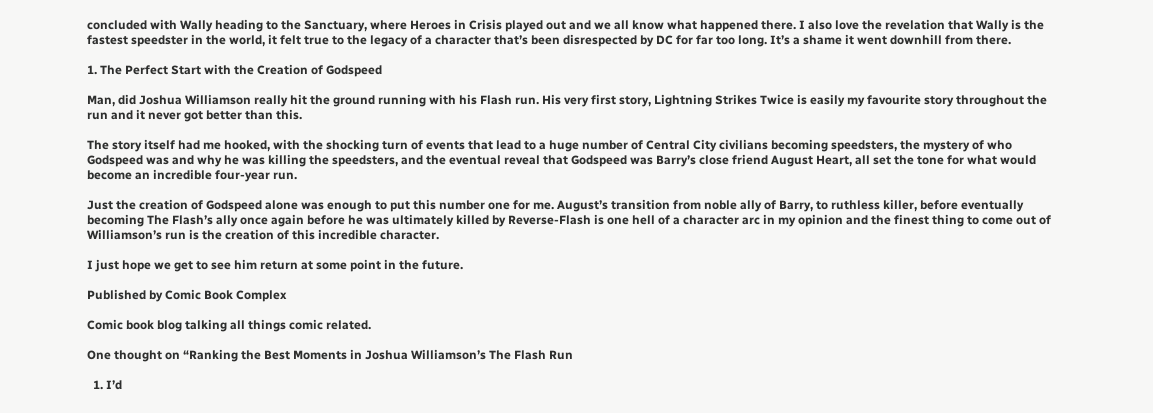concluded with Wally heading to the Sanctuary, where Heroes in Crisis played out and we all know what happened there. I also love the revelation that Wally is the fastest speedster in the world, it felt true to the legacy of a character that’s been disrespected by DC for far too long. It’s a shame it went downhill from there.

1. The Perfect Start with the Creation of Godspeed

Man, did Joshua Williamson really hit the ground running with his Flash run. His very first story, Lightning Strikes Twice is easily my favourite story throughout the run and it never got better than this.

The story itself had me hooked, with the shocking turn of events that lead to a huge number of Central City civilians becoming speedsters, the mystery of who Godspeed was and why he was killing the speedsters, and the eventual reveal that Godspeed was Barry’s close friend August Heart, all set the tone for what would become an incredible four-year run.

Just the creation of Godspeed alone was enough to put this number one for me. August’s transition from noble ally of Barry, to ruthless killer, before eventually becoming The Flash’s ally once again before he was ultimately killed by Reverse-Flash is one hell of a character arc in my opinion and the finest thing to come out of Williamson’s run is the creation of this incredible character.

I just hope we get to see him return at some point in the future.

Published by Comic Book Complex

Comic book blog talking all things comic related.

One thought on “Ranking the Best Moments in Joshua Williamson’s The Flash Run

  1. I’d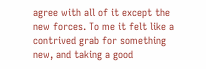agree with all of it except the new forces. To me it felt like a contrived grab for something new, and taking a good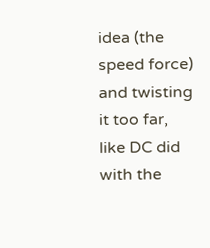idea (the speed force) and twisting it too far, like DC did with the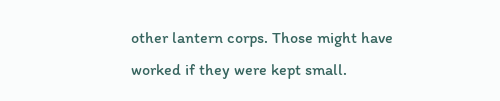other lantern corps. Those might have worked if they were kept small.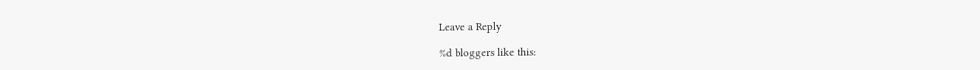Leave a Reply

%d bloggers like this: